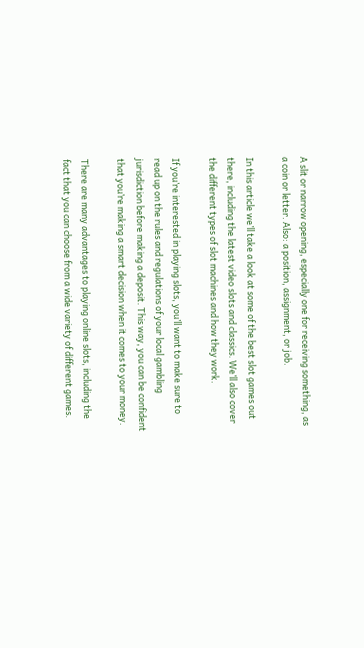A slit or narrow opening, especially one for receiving something, as a coin or letter. Also: a position, assignment, or job.

In this article we’ll take a look at some of the best slot games out there, including the latest video slots and classics. We’ll also cover the different types of slot machines and how they work.

If you’re interested in playing slots, you’ll want to make sure to read up on the rules and regulations of your local gambling jurisdiction before making a deposit. This way, you can be confident that you’re making a smart decision when it comes to your money.

There are many advantages to playing online slots, including the fact that you can choose from a wide variety of different games.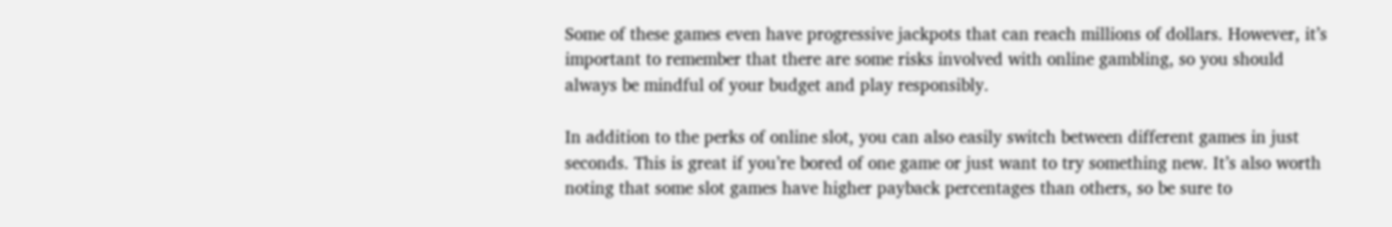Some of these games even have progressive jackpots that can reach millions of dollars. However, it’s important to remember that there are some risks involved with online gambling, so you should always be mindful of your budget and play responsibly.

In addition to the perks of online slot, you can also easily switch between different games in just seconds. This is great if you’re bored of one game or just want to try something new. It’s also worth noting that some slot games have higher payback percentages than others, so be sure to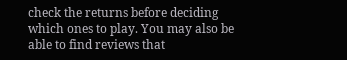check the returns before deciding which ones to play. You may also be able to find reviews that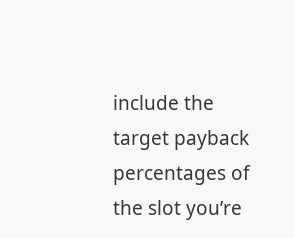include the target payback percentages of the slot you’re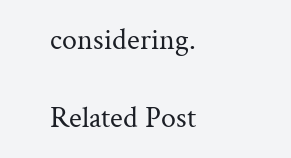considering.

Related Post